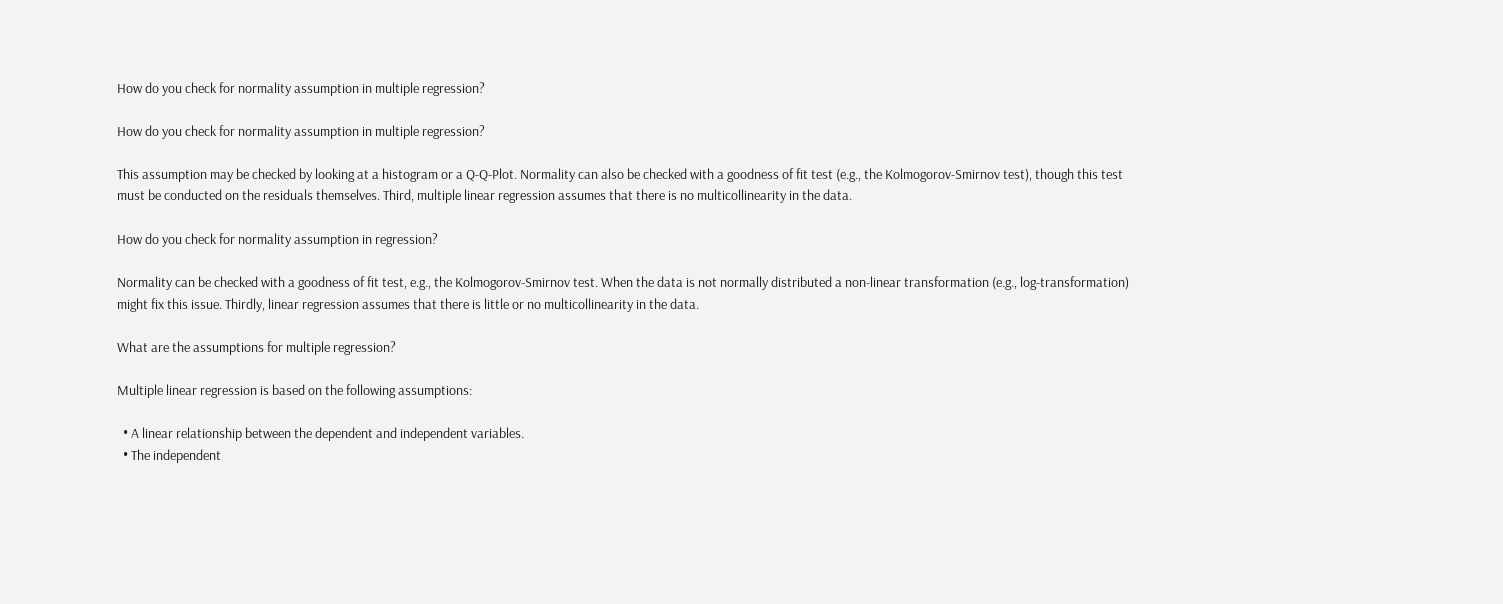How do you check for normality assumption in multiple regression?

How do you check for normality assumption in multiple regression?

This assumption may be checked by looking at a histogram or a Q-Q-Plot. Normality can also be checked with a goodness of fit test (e.g., the Kolmogorov-Smirnov test), though this test must be conducted on the residuals themselves. Third, multiple linear regression assumes that there is no multicollinearity in the data.

How do you check for normality assumption in regression?

Normality can be checked with a goodness of fit test, e.g., the Kolmogorov-Smirnov test. When the data is not normally distributed a non-linear transformation (e.g., log-transformation) might fix this issue. Thirdly, linear regression assumes that there is little or no multicollinearity in the data.

What are the assumptions for multiple regression?

Multiple linear regression is based on the following assumptions:

  • A linear relationship between the dependent and independent variables.
  • The independent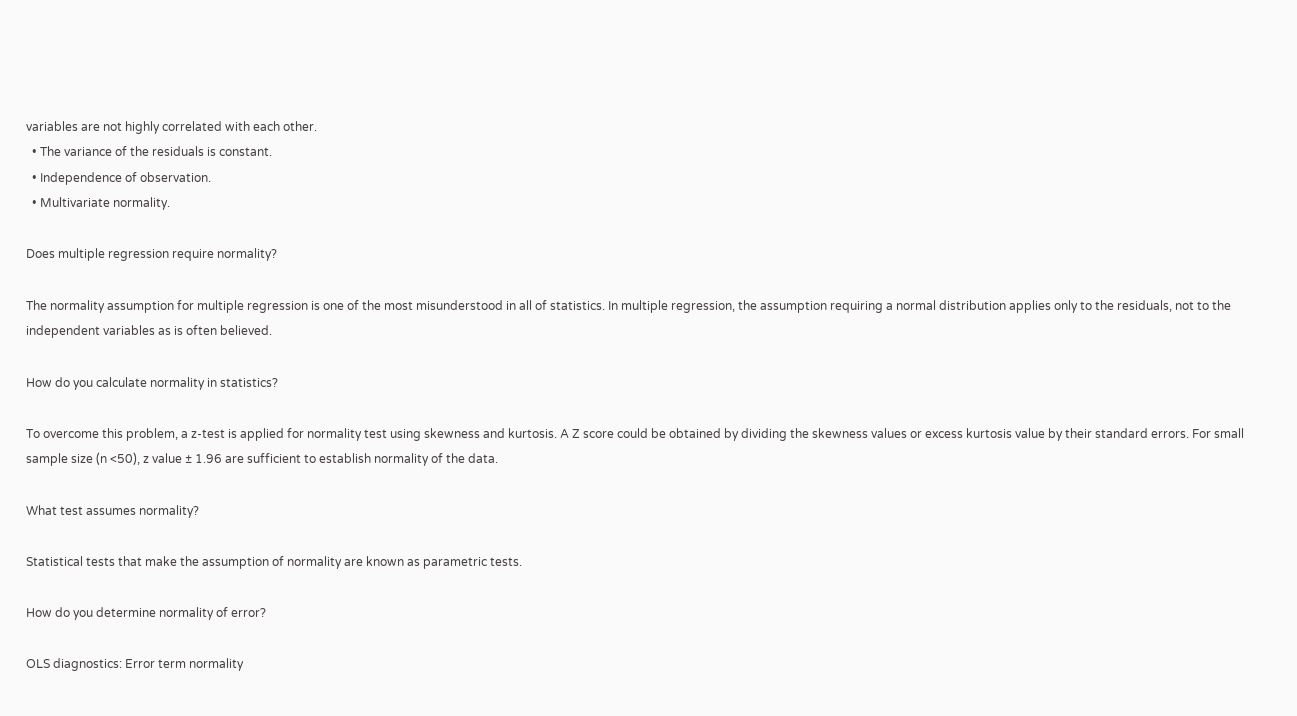variables are not highly correlated with each other.
  • The variance of the residuals is constant.
  • Independence of observation.
  • Multivariate normality.

Does multiple regression require normality?

The normality assumption for multiple regression is one of the most misunderstood in all of statistics. In multiple regression, the assumption requiring a normal distribution applies only to the residuals, not to the independent variables as is often believed.

How do you calculate normality in statistics?

To overcome this problem, a z-test is applied for normality test using skewness and kurtosis. A Z score could be obtained by dividing the skewness values or excess kurtosis value by their standard errors. For small sample size (n <50), z value ± 1.96 are sufficient to establish normality of the data.

What test assumes normality?

Statistical tests that make the assumption of normality are known as parametric tests.

How do you determine normality of error?

OLS diagnostics: Error term normality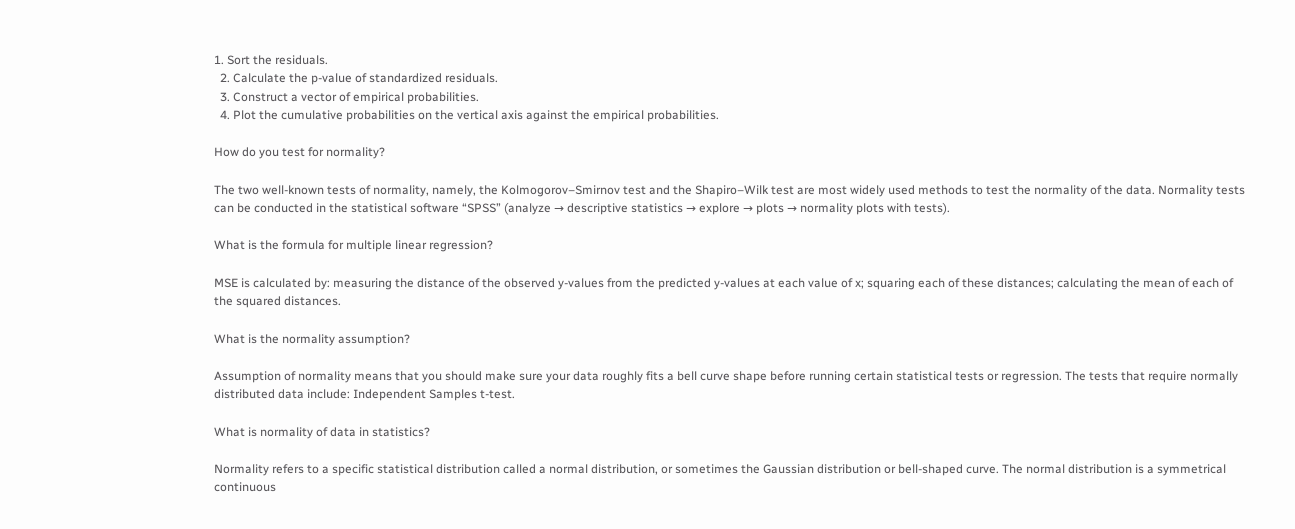1. Sort the residuals.
  2. Calculate the p-value of standardized residuals.
  3. Construct a vector of empirical probabilities.
  4. Plot the cumulative probabilities on the vertical axis against the empirical probabilities.

How do you test for normality?

The two well-known tests of normality, namely, the Kolmogorov–Smirnov test and the Shapiro–Wilk test are most widely used methods to test the normality of the data. Normality tests can be conducted in the statistical software “SPSS” (analyze → descriptive statistics → explore → plots → normality plots with tests).

What is the formula for multiple linear regression?

MSE is calculated by: measuring the distance of the observed y-values from the predicted y-values at each value of x; squaring each of these distances; calculating the mean of each of the squared distances.

What is the normality assumption?

Assumption of normality means that you should make sure your data roughly fits a bell curve shape before running certain statistical tests or regression. The tests that require normally distributed data include: Independent Samples t-test.

What is normality of data in statistics?

Normality refers to a specific statistical distribution called a normal distribution, or sometimes the Gaussian distribution or bell-shaped curve. The normal distribution is a symmetrical continuous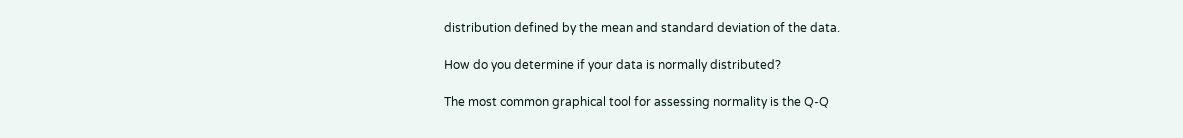distribution defined by the mean and standard deviation of the data.

How do you determine if your data is normally distributed?

The most common graphical tool for assessing normality is the Q-Q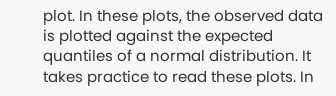plot. In these plots, the observed data is plotted against the expected quantiles of a normal distribution. It takes practice to read these plots. In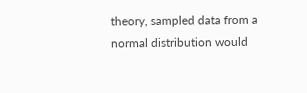theory, sampled data from a normal distribution would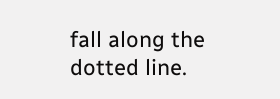fall along the dotted line.